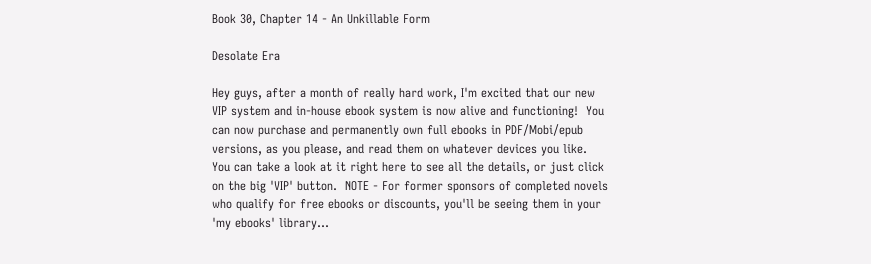Book 30, Chapter 14 - An Unkillable Form

Desolate Era

Hey guys, after a month of really hard work, I'm excited that our new VIP system and in-house ebook system is now alive and functioning!  You can now purchase and permanently own full ebooks in PDF/Mobi/epub versions, as you please, and read them on whatever devices you like.  You can take a look at it right here to see all the details, or just click on the big 'VIP' button.  NOTE - For former sponsors of completed novels who qualify for free ebooks or discounts, you'll be seeing them in your 'my ebooks' library...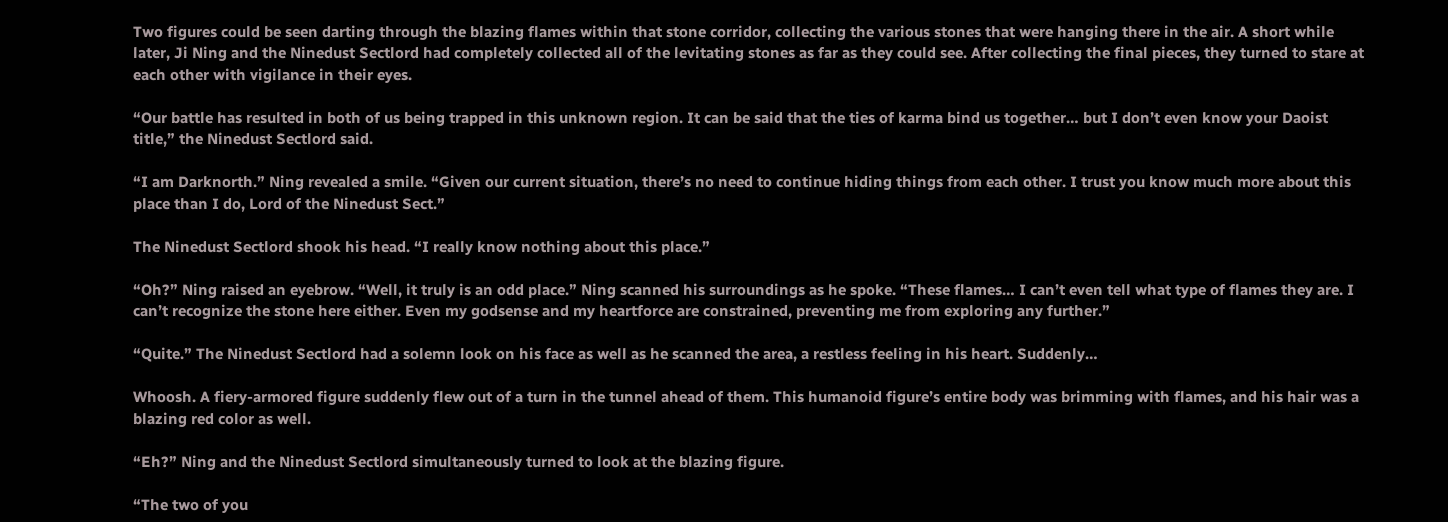Two figures could be seen darting through the blazing flames within that stone corridor, collecting the various stones that were hanging there in the air. A short while later, Ji Ning and the Ninedust Sectlord had completely collected all of the levitating stones as far as they could see. After collecting the final pieces, they turned to stare at each other with vigilance in their eyes.

“Our battle has resulted in both of us being trapped in this unknown region. It can be said that the ties of karma bind us together… but I don’t even know your Daoist title,” the Ninedust Sectlord said.

“I am Darknorth.” Ning revealed a smile. “Given our current situation, there’s no need to continue hiding things from each other. I trust you know much more about this place than I do, Lord of the Ninedust Sect.”

The Ninedust Sectlord shook his head. “I really know nothing about this place.”

“Oh?” Ning raised an eyebrow. “Well, it truly is an odd place.” Ning scanned his surroundings as he spoke. “These flames… I can’t even tell what type of flames they are. I can’t recognize the stone here either. Even my godsense and my heartforce are constrained, preventing me from exploring any further.”

“Quite.” The Ninedust Sectlord had a solemn look on his face as well as he scanned the area, a restless feeling in his heart. Suddenly…

Whoosh. A fiery-armored figure suddenly flew out of a turn in the tunnel ahead of them. This humanoid figure’s entire body was brimming with flames, and his hair was a blazing red color as well.

“Eh?” Ning and the Ninedust Sectlord simultaneously turned to look at the blazing figure.

“The two of you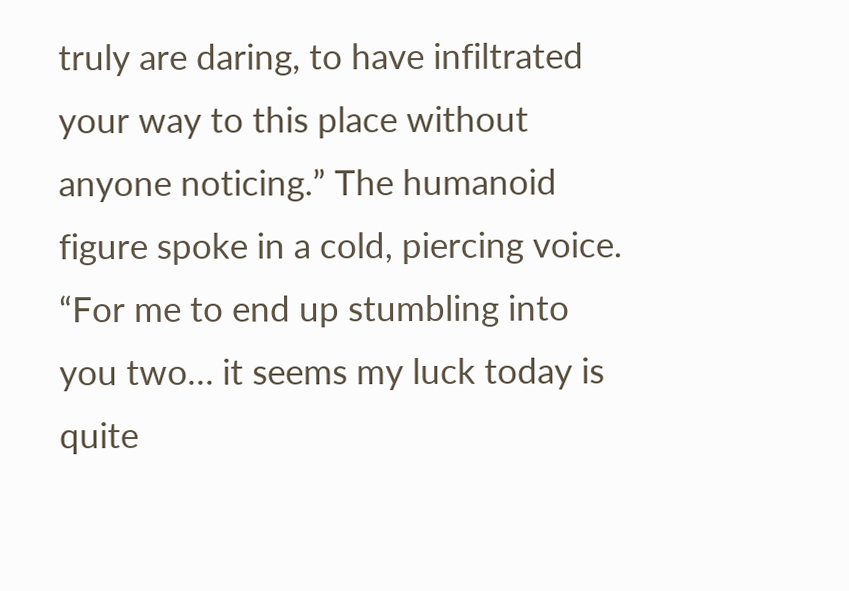truly are daring, to have infiltrated your way to this place without anyone noticing.” The humanoid figure spoke in a cold, piercing voice. “For me to end up stumbling into you two… it seems my luck today is quite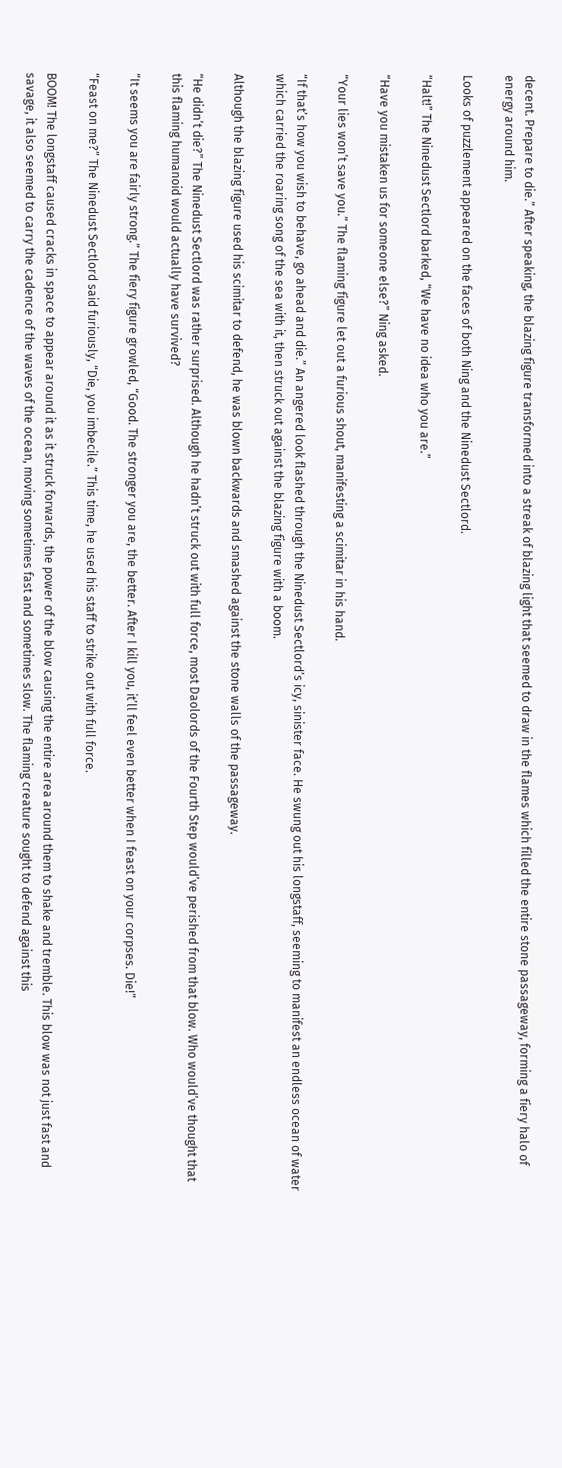decent. Prepare to die.” After speaking, the blazing figure transformed into a streak of blazing light that seemed to draw in the flames which filled the entire stone passageway, forming a fiery halo of energy around him.

Looks of puzzlement appeared on the faces of both Ning and the Ninedust Sectlord.

“Halt!” The Ninedust Sectlord barked, “We have no idea who you are.”

“Have you mistaken us for someone else?” Ning asked.

“Your lies won’t save you.” The flaming figure let out a furious shout, manifesting a scimitar in his hand.

“If that’s how you wish to behave, go ahead and die.” An angered look flashed through the Ninedust Sectlord’s icy, sinister face. He swung out his longstaff, seeming to manifest an endless ocean of water which carried the roaring song of the sea with it, then struck out against the blazing figure with a boom.

Although the blazing figure used his scimitar to defend, he was blown backwards and smashed against the stone walls of the passageway.

“He didn’t die?” The Ninedust Sectlord was rather surprised. Although he hadn’t struck out with full force, most Daolords of the Fourth Step would’ve perished from that blow. Who would’ve thought that this flaming humanoid would actually have survived?

“It seems you are fairly strong.” The fiery figure growled, “Good. The stronger you are, the better. After I kill you, it’ll feel even better when I feast on your corpses. Die!”

“Feast on me?” The Ninedust Sectlord said furiously, “Die, you imbecile.” This time, he used his staff to strike out with full force.

BOOM! The longstaff caused cracks in space to appear around it as it struck forwards, the power of the blow causing the entire area around them to shake and tremble. This blow was not just fast and savage, it also seemed to carry the cadence of the waves of the ocean, moving sometimes fast and sometimes slow. The flaming creature sought to defend against this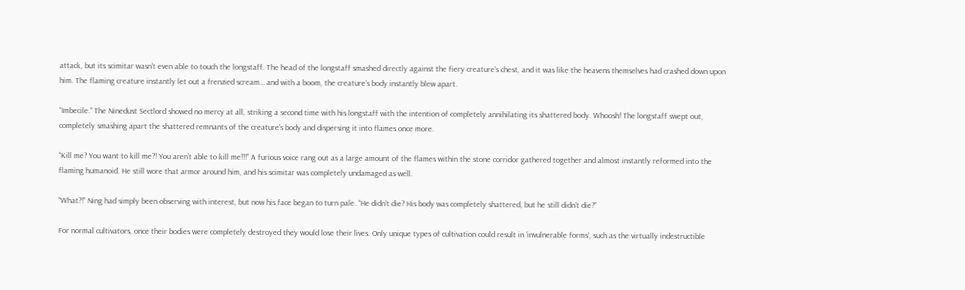attack, but its scimitar wasn’t even able to touch the longstaff. The head of the longstaff smashed directly against the fiery creature’s chest, and it was like the heavens themselves had crashed down upon him. The flaming creature instantly let out a frenzied scream… and with a boom, the creature’s body instantly blew apart.

“Imbecile.” The Ninedust Sectlord showed no mercy at all, striking a second time with his longstaff with the intention of completely annihilating its shattered body. Whoosh! The longstaff swept out, completely smashing apart the shattered remnants of the creature’s body and dispersing it into flames once more.

“Kill me? You want to kill me?! You aren’t able to kill me!!!” A furious voice rang out as a large amount of the flames within the stone corridor gathered together and almost instantly reformed into the flaming humanoid. He still wore that armor around him, and his scimitar was completely undamaged as well.

“What?!” Ning had simply been observing with interest, but now his face began to turn pale. “He didn’t die? His body was completely shattered, but he still didn’t die?”

For normal cultivators, once their bodies were completely destroyed they would lose their lives. Only unique types of cultivation could result in ‘invulnerable forms’, such as the virtually indestructible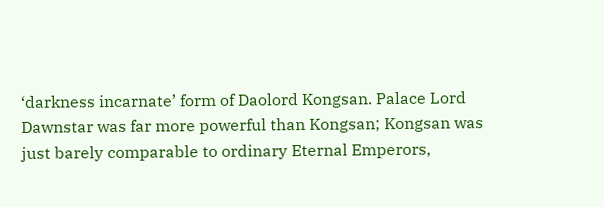‘darkness incarnate’ form of Daolord Kongsan. Palace Lord Dawnstar was far more powerful than Kongsan; Kongsan was just barely comparable to ordinary Eternal Emperors,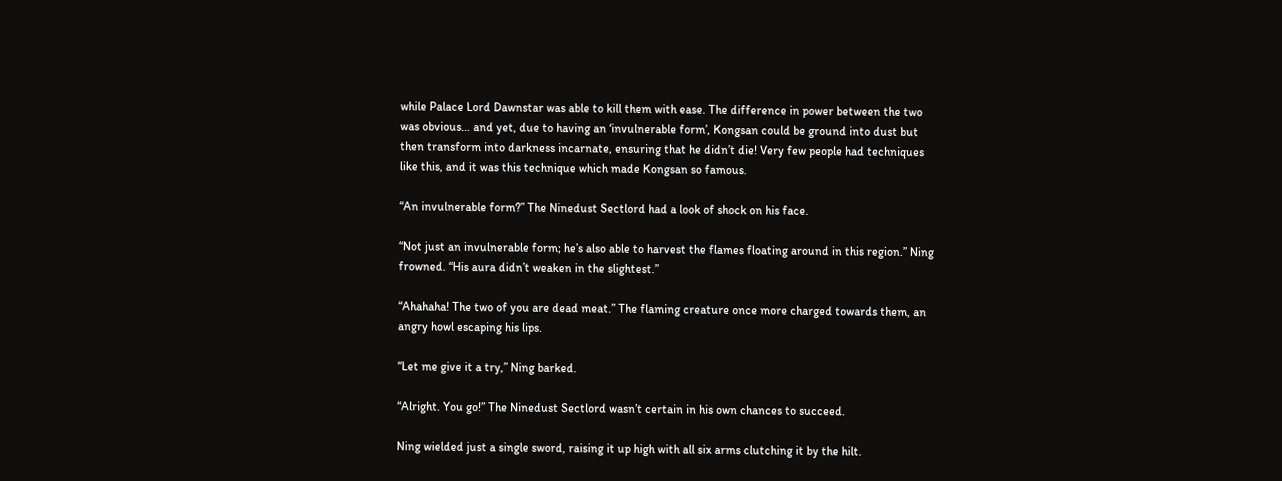while Palace Lord Dawnstar was able to kill them with ease. The difference in power between the two was obvious… and yet, due to having an ‘invulnerable form’, Kongsan could be ground into dust but then transform into darkness incarnate, ensuring that he didn’t die! Very few people had techniques like this, and it was this technique which made Kongsan so famous.

“An invulnerable form?” The Ninedust Sectlord had a look of shock on his face.

“Not just an invulnerable form; he’s also able to harvest the flames floating around in this region.” Ning frowned. “His aura didn’t weaken in the slightest.”

“Ahahaha! The two of you are dead meat.” The flaming creature once more charged towards them, an angry howl escaping his lips.

“Let me give it a try,” Ning barked.

“Alright. You go!” The Ninedust Sectlord wasn’t certain in his own chances to succeed.

Ning wielded just a single sword, raising it up high with all six arms clutching it by the hilt.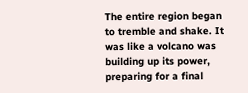The entire region began to tremble and shake. It was like a volcano was building up its power, preparing for a final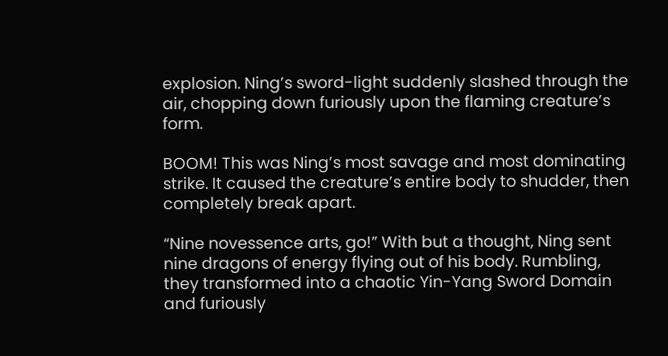explosion. Ning’s sword-light suddenly slashed through the air, chopping down furiously upon the flaming creature’s form.

BOOM! This was Ning’s most savage and most dominating strike. It caused the creature’s entire body to shudder, then completely break apart.

“Nine novessence arts, go!” With but a thought, Ning sent nine dragons of energy flying out of his body. Rumbling, they transformed into a chaotic Yin-Yang Sword Domain and furiously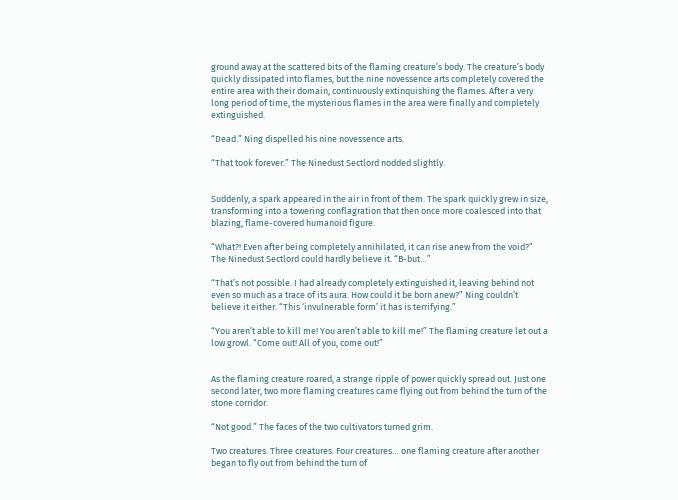ground away at the scattered bits of the flaming creature’s body. The creature’s body quickly dissipated into flames, but the nine novessence arts completely covered the entire area with their domain, continuously extinquishing the flames. After a very long period of time, the mysterious flames in the area were finally and completely extinguished.

“Dead.” Ning dispelled his nine novessence arts.

“That took forever.” The Ninedust Sectlord nodded slightly.


Suddenly, a spark appeared in the air in front of them. The spark quickly grew in size, transforming into a towering conflagration that then once more coalesced into that blazing, flame-covered humanoid figure.

“What?! Even after being completely annihilated, it can rise anew from the void?” The Ninedust Sectlord could hardly believe it. “B-but…”

“That’s not possible. I had already completely extinguished it, leaving behind not even so much as a trace of its aura. How could it be born anew?” Ning couldn’t believe it either. “This ‘invulnerable form’ it has is terrifying.”

“You aren’t able to kill me! You aren’t able to kill me!” The flaming creature let out a low growl. “Come out! All of you, come out!”


As the flaming creature roared, a strange ripple of power quickly spread out. Just one second later, two more flaming creatures came flying out from behind the turn of the stone corridor.

“Not good.” The faces of the two cultivators turned grim.

Two creatures. Three creatures. Four creatures… one flaming creature after another began to fly out from behind the turn of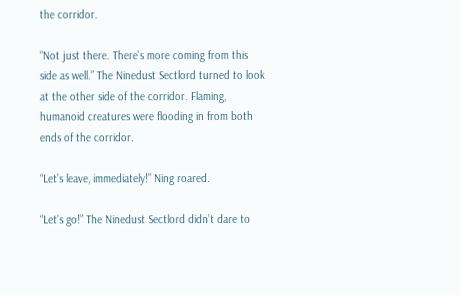the corridor.

“Not just there. There’s more coming from this side as well.” The Ninedust Sectlord turned to look at the other side of the corridor. Flaming, humanoid creatures were flooding in from both ends of the corridor.

“Let’s leave, immediately!” Ning roared.

“Let’s go!” The Ninedust Sectlord didn’t dare to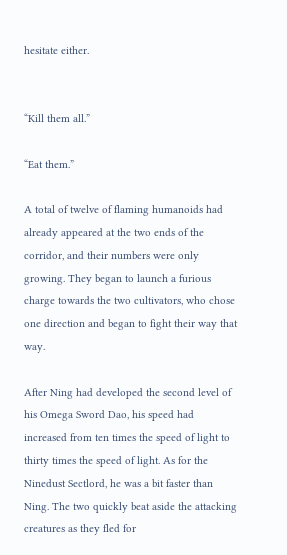hesitate either.


“Kill them all.”

“Eat them.”

A total of twelve of flaming humanoids had already appeared at the two ends of the corridor, and their numbers were only growing. They began to launch a furious charge towards the two cultivators, who chose one direction and began to fight their way that way.

After Ning had developed the second level of his Omega Sword Dao, his speed had increased from ten times the speed of light to thirty times the speed of light. As for the Ninedust Sectlord, he was a bit faster than Ning. The two quickly beat aside the attacking creatures as they fled for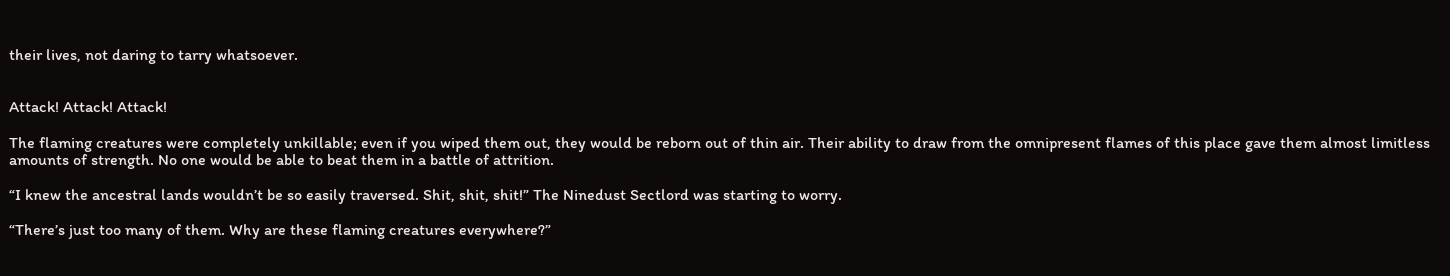their lives, not daring to tarry whatsoever.


Attack! Attack! Attack!

The flaming creatures were completely unkillable; even if you wiped them out, they would be reborn out of thin air. Their ability to draw from the omnipresent flames of this place gave them almost limitless amounts of strength. No one would be able to beat them in a battle of attrition.

“I knew the ancestral lands wouldn’t be so easily traversed. Shit, shit, shit!” The Ninedust Sectlord was starting to worry.

“There’s just too many of them. Why are these flaming creatures everywhere?”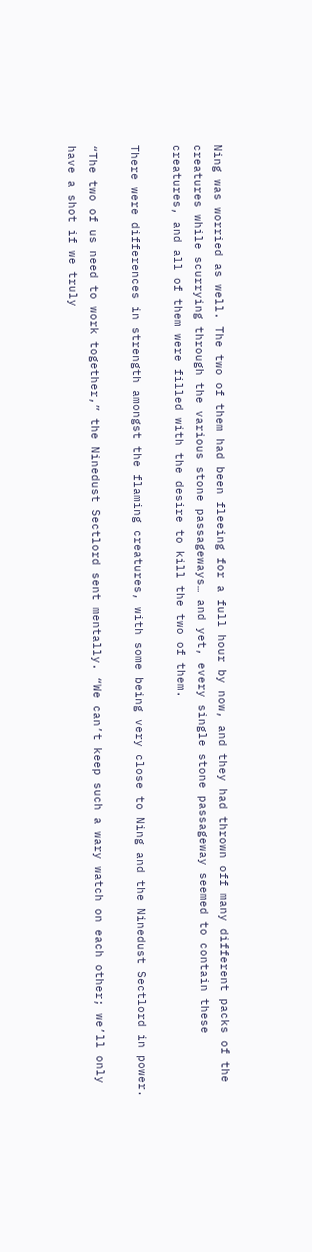Ning was worried as well. The two of them had been fleeing for a full hour by now, and they had thrown off many different packs of the creatures while scurrying through the various stone passageways… and yet, every single stone passageway seemed to contain these creatures, and all of them were filled with the desire to kill the two of them.

There were differences in strength amongst the flaming creatures, with some being very close to Ning and the Ninedust Sectlord in power.

“The two of us need to work together,” the Ninedust Sectlord sent mentally. “We can’t keep such a wary watch on each other; we’ll only have a shot if we truly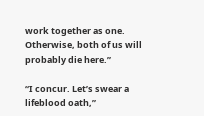work together as one. Otherwise, both of us will probably die here.”

“I concur. Let’s swear a lifeblood oath,”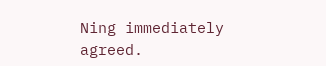Ning immediately agreed.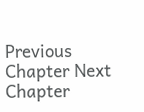Previous Chapter Next Chapter